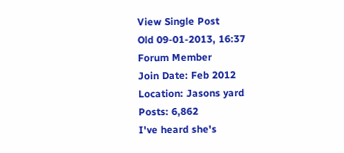View Single Post
Old 09-01-2013, 16:37
Forum Member
Join Date: Feb 2012
Location: Jasons yard
Posts: 6,862
I've heard she's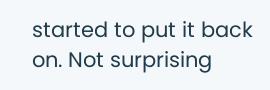started to put it back on. Not surprising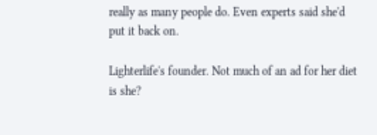really as many people do. Even experts said she'd put it back on.

Lighterlife's founder. Not much of an ad for her diet is she?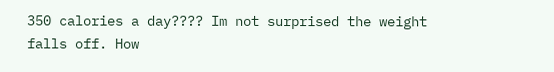350 calories a day???? Im not surprised the weight falls off. How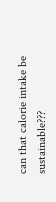can that calorie intake be sustainable???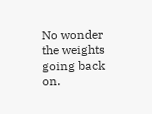No wonder the weights going back on.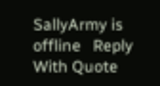SallyArmy is offline   Reply With Quote